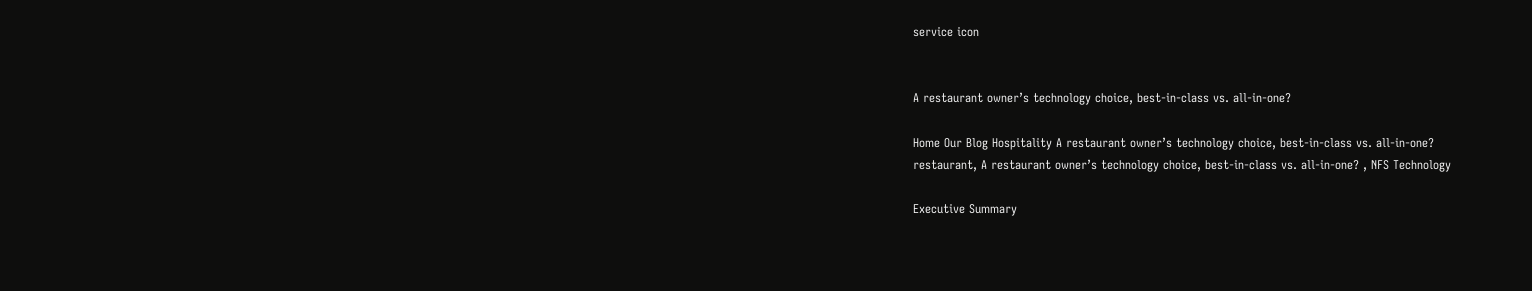service icon


A restaurant owner’s technology choice, best-in-class vs. all-in-one?

Home Our Blog Hospitality A restaurant owner’s technology choice, best-in-class vs. all-in-one?
restaurant, A restaurant owner’s technology choice, best-in-class vs. all-in-one? , NFS Technology

Executive Summary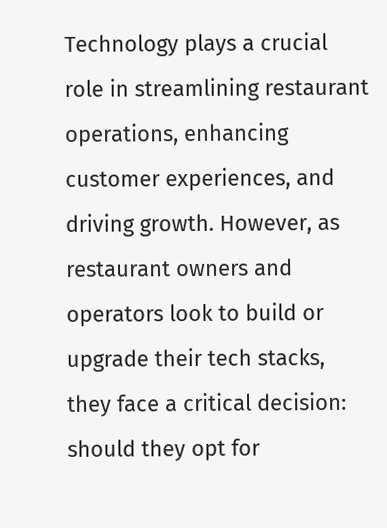Technology plays a crucial role in streamlining restaurant operations, enhancing customer experiences, and driving growth. However, as restaurant owners and operators look to build or upgrade their tech stacks, they face a critical decision: should they opt for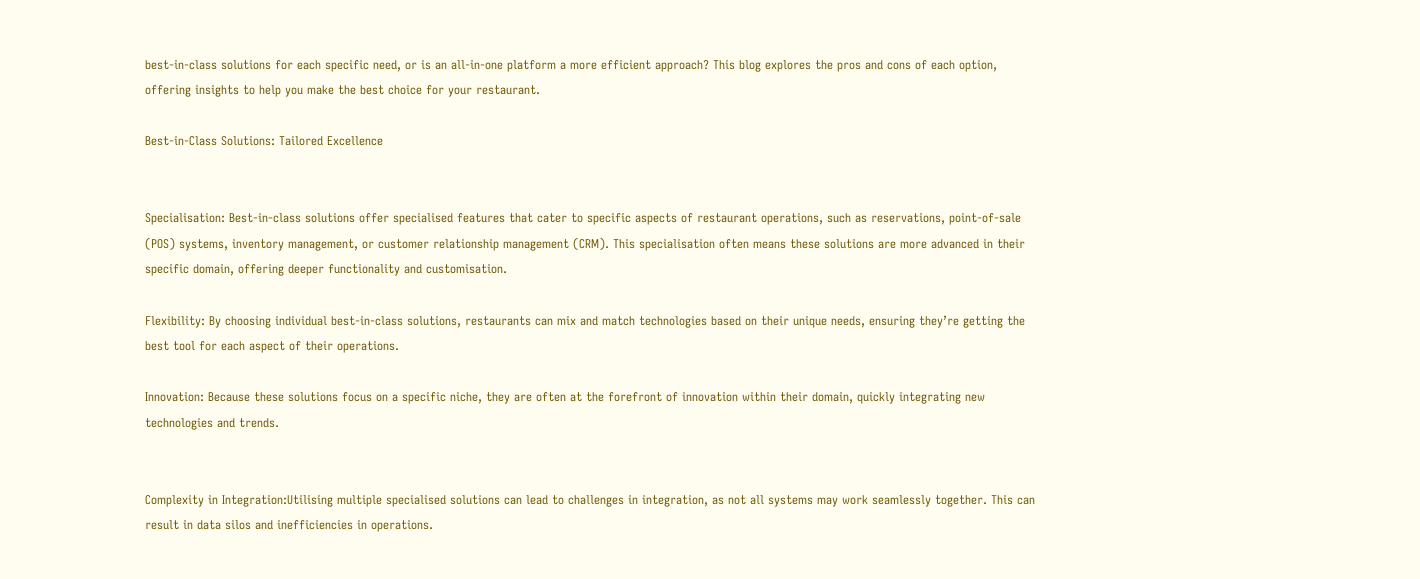best-in-class solutions for each specific need, or is an all-in-one platform a more efficient approach? This blog explores the pros and cons of each option, offering insights to help you make the best choice for your restaurant.

Best-in-Class Solutions: Tailored Excellence


Specialisation: Best-in-class solutions offer specialised features that cater to specific aspects of restaurant operations, such as reservations, point-of-sale (POS) systems, inventory management, or customer relationship management (CRM). This specialisation often means these solutions are more advanced in their specific domain, offering deeper functionality and customisation.

Flexibility: By choosing individual best-in-class solutions, restaurants can mix and match technologies based on their unique needs, ensuring they’re getting the best tool for each aspect of their operations.

Innovation: Because these solutions focus on a specific niche, they are often at the forefront of innovation within their domain, quickly integrating new technologies and trends.


Complexity in Integration:Utilising multiple specialised solutions can lead to challenges in integration, as not all systems may work seamlessly together. This can result in data silos and inefficiencies in operations.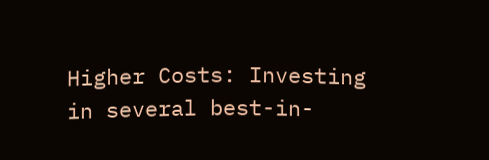Higher Costs: Investing in several best-in-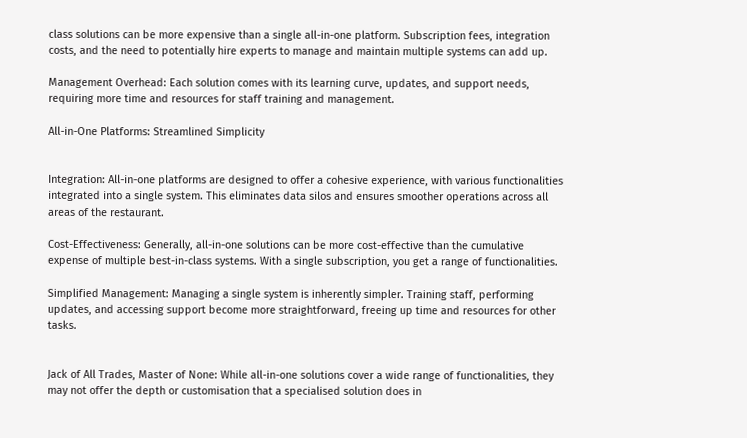class solutions can be more expensive than a single all-in-one platform. Subscription fees, integration costs, and the need to potentially hire experts to manage and maintain multiple systems can add up.

Management Overhead: Each solution comes with its learning curve, updates, and support needs, requiring more time and resources for staff training and management.

All-in-One Platforms: Streamlined Simplicity


Integration: All-in-one platforms are designed to offer a cohesive experience, with various functionalities integrated into a single system. This eliminates data silos and ensures smoother operations across all areas of the restaurant.

Cost-Effectiveness: Generally, all-in-one solutions can be more cost-effective than the cumulative expense of multiple best-in-class systems. With a single subscription, you get a range of functionalities.

Simplified Management: Managing a single system is inherently simpler. Training staff, performing updates, and accessing support become more straightforward, freeing up time and resources for other tasks.


Jack of All Trades, Master of None: While all-in-one solutions cover a wide range of functionalities, they may not offer the depth or customisation that a specialised solution does in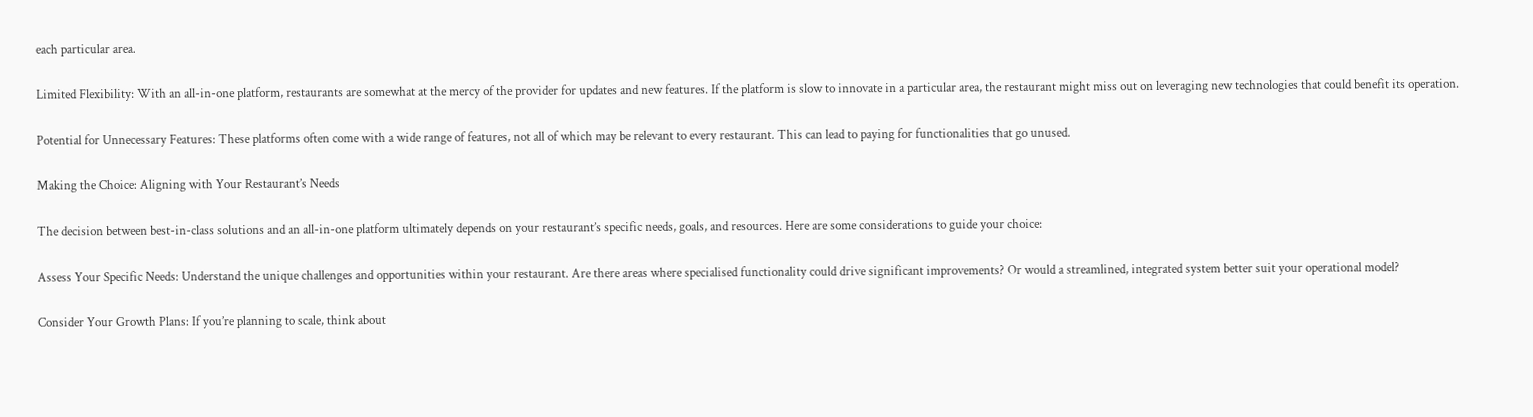each particular area.

Limited Flexibility: With an all-in-one platform, restaurants are somewhat at the mercy of the provider for updates and new features. If the platform is slow to innovate in a particular area, the restaurant might miss out on leveraging new technologies that could benefit its operation.

Potential for Unnecessary Features: These platforms often come with a wide range of features, not all of which may be relevant to every restaurant. This can lead to paying for functionalities that go unused.

Making the Choice: Aligning with Your Restaurant’s Needs

The decision between best-in-class solutions and an all-in-one platform ultimately depends on your restaurant’s specific needs, goals, and resources. Here are some considerations to guide your choice:

Assess Your Specific Needs: Understand the unique challenges and opportunities within your restaurant. Are there areas where specialised functionality could drive significant improvements? Or would a streamlined, integrated system better suit your operational model?

Consider Your Growth Plans: If you’re planning to scale, think about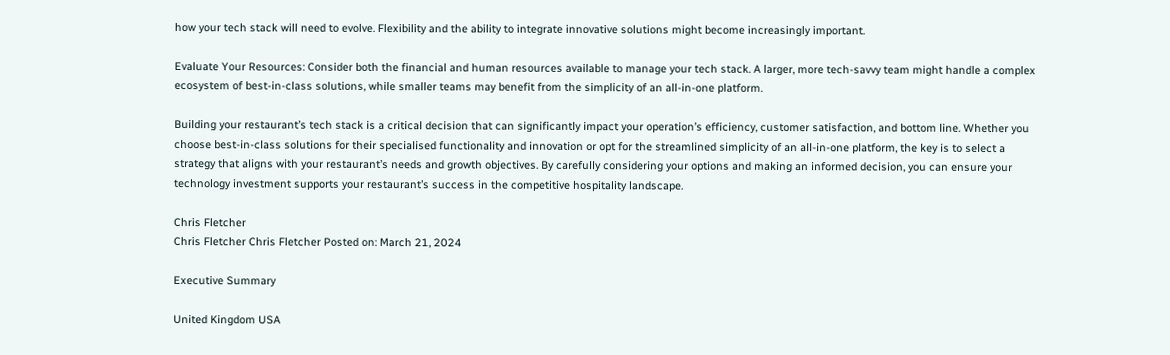how your tech stack will need to evolve. Flexibility and the ability to integrate innovative solutions might become increasingly important.

Evaluate Your Resources: Consider both the financial and human resources available to manage your tech stack. A larger, more tech-savvy team might handle a complex ecosystem of best-in-class solutions, while smaller teams may benefit from the simplicity of an all-in-one platform.

Building your restaurant’s tech stack is a critical decision that can significantly impact your operation’s efficiency, customer satisfaction, and bottom line. Whether you choose best-in-class solutions for their specialised functionality and innovation or opt for the streamlined simplicity of an all-in-one platform, the key is to select a strategy that aligns with your restaurant’s needs and growth objectives. By carefully considering your options and making an informed decision, you can ensure your technology investment supports your restaurant’s success in the competitive hospitality landscape.

Chris Fletcher
Chris Fletcher Chris Fletcher Posted on: March 21, 2024

Executive Summary

United Kingdom USA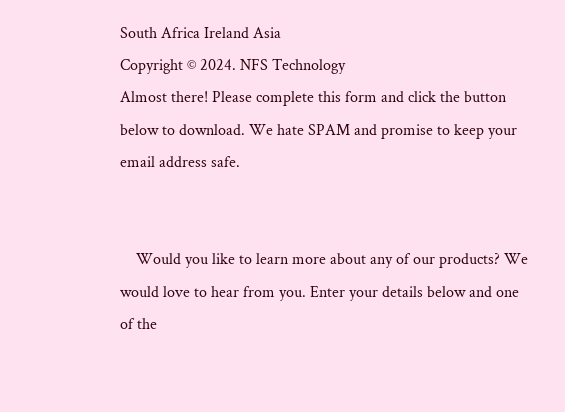South Africa Ireland Asia
Copyright © 2024. NFS Technology
Almost there! Please complete this form and click the button below to download. We hate SPAM and promise to keep your email address safe.


    Would you like to learn more about any of our products? We would love to hear from you. Enter your details below and one of the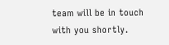team will be in touch with you shortly.